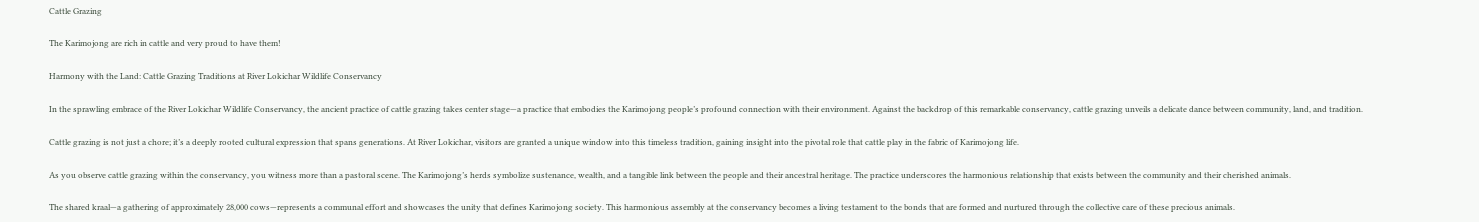Cattle Grazing

The Karimojong are rich in cattle and very proud to have them!

Harmony with the Land: Cattle Grazing Traditions at River Lokichar Wildlife Conservancy

In the sprawling embrace of the River Lokichar Wildlife Conservancy, the ancient practice of cattle grazing takes center stage—a practice that embodies the Karimojong people’s profound connection with their environment. Against the backdrop of this remarkable conservancy, cattle grazing unveils a delicate dance between community, land, and tradition.

Cattle grazing is not just a chore; it’s a deeply rooted cultural expression that spans generations. At River Lokichar, visitors are granted a unique window into this timeless tradition, gaining insight into the pivotal role that cattle play in the fabric of Karimojong life.

As you observe cattle grazing within the conservancy, you witness more than a pastoral scene. The Karimojong’s herds symbolize sustenance, wealth, and a tangible link between the people and their ancestral heritage. The practice underscores the harmonious relationship that exists between the community and their cherished animals.

The shared kraal—a gathering of approximately 28,000 cows—represents a communal effort and showcases the unity that defines Karimojong society. This harmonious assembly at the conservancy becomes a living testament to the bonds that are formed and nurtured through the collective care of these precious animals.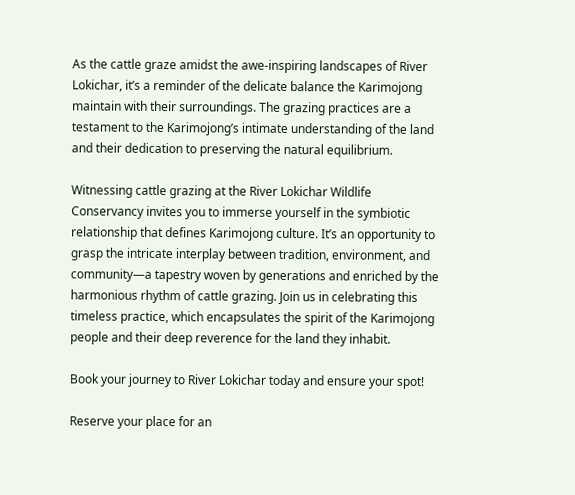As the cattle graze amidst the awe-inspiring landscapes of River Lokichar, it’s a reminder of the delicate balance the Karimojong maintain with their surroundings. The grazing practices are a testament to the Karimojong’s intimate understanding of the land and their dedication to preserving the natural equilibrium.

Witnessing cattle grazing at the River Lokichar Wildlife Conservancy invites you to immerse yourself in the symbiotic relationship that defines Karimojong culture. It’s an opportunity to grasp the intricate interplay between tradition, environment, and community—a tapestry woven by generations and enriched by the harmonious rhythm of cattle grazing. Join us in celebrating this timeless practice, which encapsulates the spirit of the Karimojong people and their deep reverence for the land they inhabit.

Book your journey to River Lokichar today and ensure your spot!

Reserve your place for an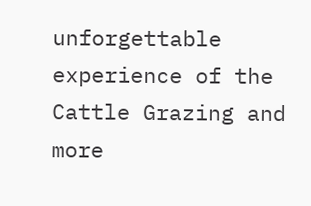unforgettable experience of the Cattle Grazing and more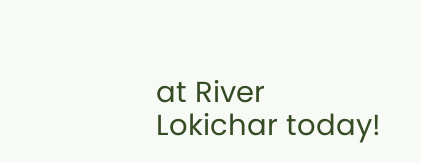at River Lokichar today!